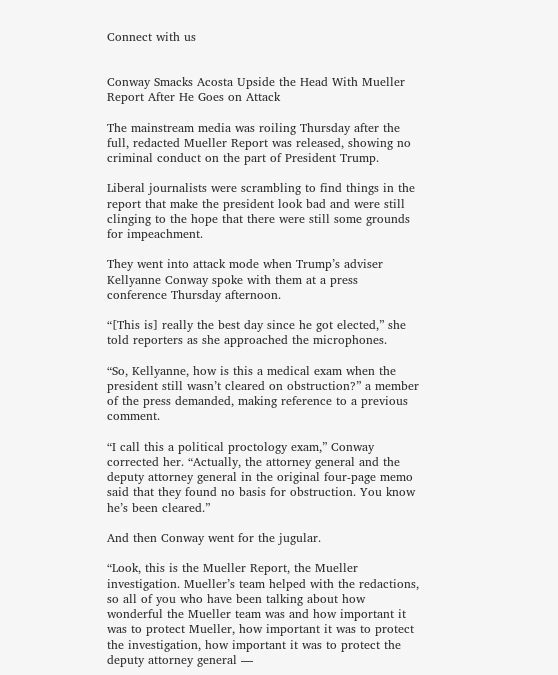Connect with us


Conway Smacks Acosta Upside the Head With Mueller Report After He Goes on Attack

The mainstream media was roiling Thursday after the full, redacted Mueller Report was released, showing no criminal conduct on the part of President Trump.

Liberal journalists were scrambling to find things in the report that make the president look bad and were still clinging to the hope that there were still some grounds for impeachment.

They went into attack mode when Trump’s adviser Kellyanne Conway spoke with them at a press conference Thursday afternoon.

“[This is] really the best day since he got elected,” she told reporters as she approached the microphones.

“So, Kellyanne, how is this a medical exam when the president still wasn’t cleared on obstruction?” a member of the press demanded, making reference to a previous comment.

“I call this a political proctology exam,” Conway corrected her. “Actually, the attorney general and the deputy attorney general in the original four-page memo said that they found no basis for obstruction. You know he’s been cleared.”

And then Conway went for the jugular.

“Look, this is the Mueller Report, the Mueller investigation. Mueller’s team helped with the redactions, so all of you who have been talking about how wonderful the Mueller team was and how important it was to protect Mueller, how important it was to protect the investigation, how important it was to protect the deputy attorney general —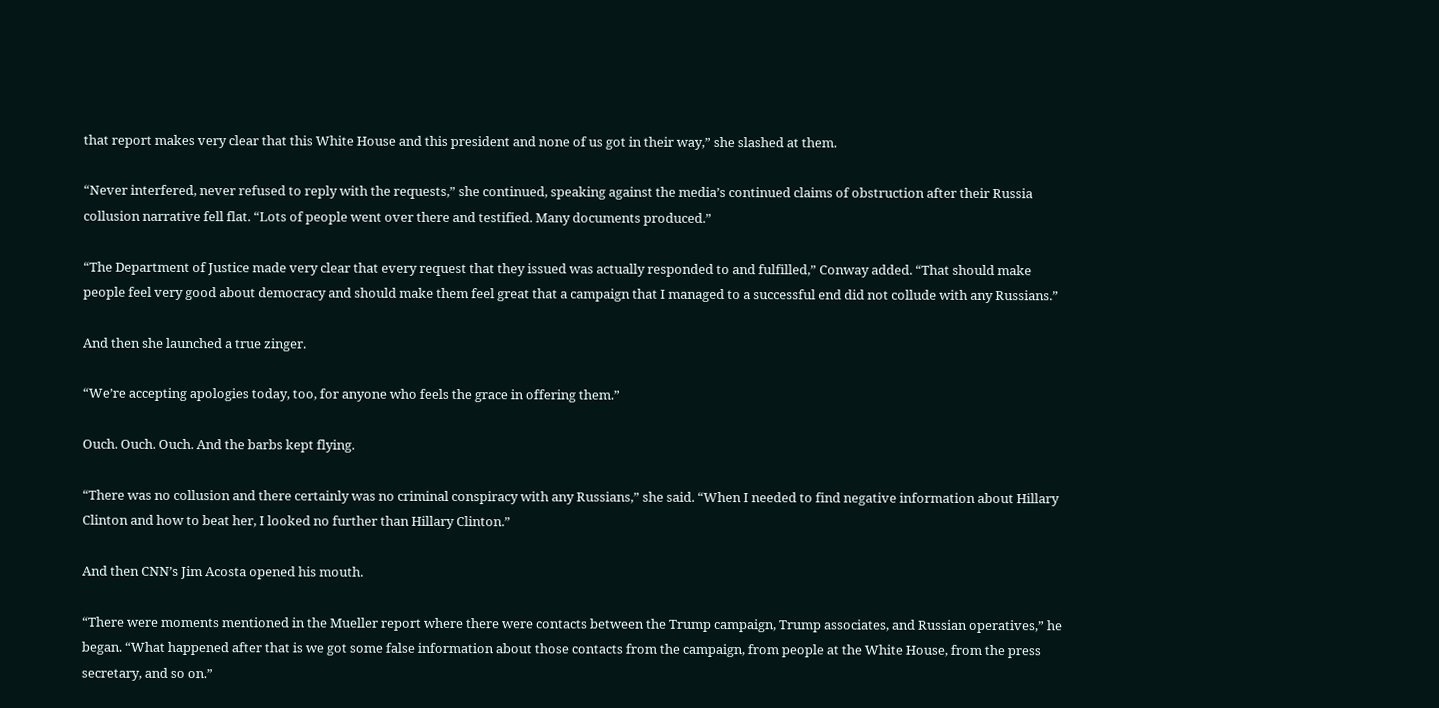that report makes very clear that this White House and this president and none of us got in their way,” she slashed at them.

“Never interfered, never refused to reply with the requests,” she continued, speaking against the media’s continued claims of obstruction after their Russia collusion narrative fell flat. “Lots of people went over there and testified. Many documents produced.”

“The Department of Justice made very clear that every request that they issued was actually responded to and fulfilled,” Conway added. “That should make people feel very good about democracy and should make them feel great that a campaign that I managed to a successful end did not collude with any Russians.”

And then she launched a true zinger.

“We’re accepting apologies today, too, for anyone who feels the grace in offering them.”

Ouch. Ouch. Ouch. And the barbs kept flying.

“There was no collusion and there certainly was no criminal conspiracy with any Russians,” she said. “When I needed to find negative information about Hillary Clinton and how to beat her, I looked no further than Hillary Clinton.”

And then CNN’s Jim Acosta opened his mouth.

“There were moments mentioned in the Mueller report where there were contacts between the Trump campaign, Trump associates, and Russian operatives,” he began. “What happened after that is we got some false information about those contacts from the campaign, from people at the White House, from the press secretary, and so on.”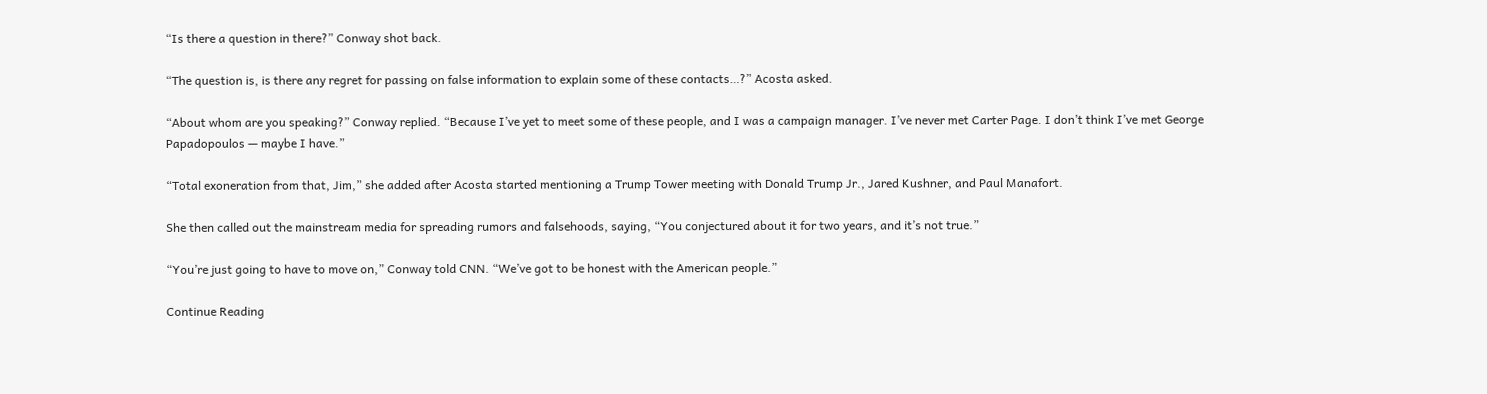“Is there a question in there?” Conway shot back.

“The question is, is there any regret for passing on false information to explain some of these contacts…?” Acosta asked.

“About whom are you speaking?” Conway replied. “Because I’ve yet to meet some of these people, and I was a campaign manager. I’ve never met Carter Page. I don’t think I’ve met George Papadopoulos — maybe I have.”

“Total exoneration from that, Jim,” she added after Acosta started mentioning a Trump Tower meeting with Donald Trump Jr., Jared Kushner, and Paul Manafort.

She then called out the mainstream media for spreading rumors and falsehoods, saying, “You conjectured about it for two years, and it’s not true.”

“You’re just going to have to move on,” Conway told CNN. “We’ve got to be honest with the American people.”

Continue Reading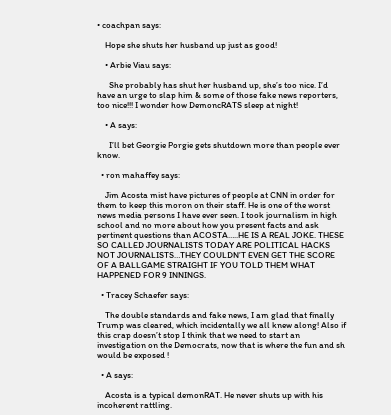• coachpan says:

    Hope she shuts her husband up just as good!

    • Arbie Viau says:

      She probably has shut her husband up, she’s too nice. I’d have an urge to slap him & some of those fake news reporters, too nice!!! I wonder how DemoncRATS sleep at night!

    • A says:

      I’ll bet Georgie Porgie gets shutdown more than people ever know.

  • ron mahaffey says:

    Jim Acosta mist have pictures of people at CNN in order for them to keep this moron on their staff. He is one of the worst news media persons I have ever seen. I took journalism in high school and no more about how you present facts and ask pertinent questions than ACOSTA…..HE IS A REAL JOKE. THESE SO CALLED JOURNALISTS TODAY ARE POLITICAL HACKS NOT JOURNALISTS…THEY COULDN’T EVEN GET THE SCORE OF A BALLGAME STRAIGHT IF YOU TOLD THEM WHAT HAPPENED FOR 9 INNINGS.

  • Tracey Schaefer says:

    The double standards and fake news, I am glad that finally Trump was cleared, which incidentally we all knew along! Also if this crap doesn’t stop I think that we need to start an investigation on the Democrats, now that is where the fun and sh would be exposed !

  • A says:

    Acosta is a typical demonRAT. He never shuts up with his incoherent rattling.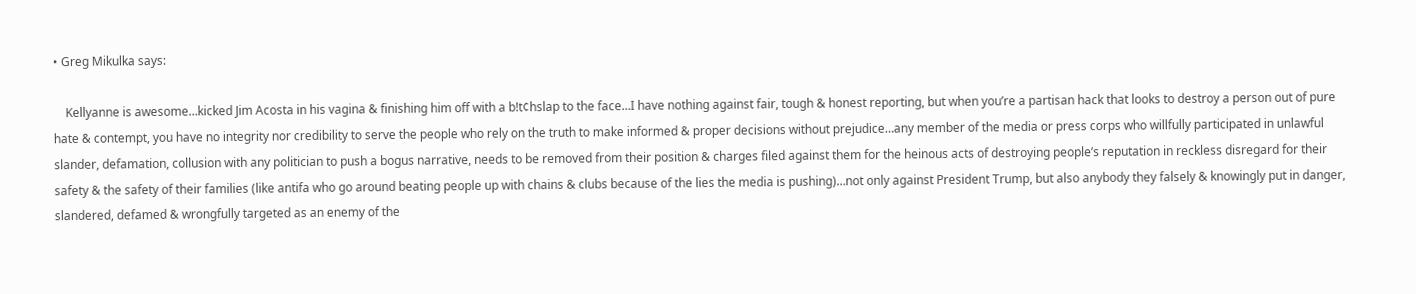• Greg Mikulka says:

    Kellyanne is awesome…kicked Jim Acosta in his vagina & finishing him off with a b!t¢hslap to the face…I have nothing against fair, tough & honest reporting, but when you’re a partisan hack that looks to destroy a person out of pure hate & contempt, you have no integrity nor credibility to serve the people who rely on the truth to make informed & proper decisions without prejudice…any member of the media or press corps who willfully participated in unlawful slander, defamation, collusion with any politician to push a bogus narrative, needs to be removed from their position & charges filed against them for the heinous acts of destroying people’s reputation in reckless disregard for their safety & the safety of their families (like antifa who go around beating people up with chains & clubs because of the lies the media is pushing)…not only against President Trump, but also anybody they falsely & knowingly put in danger, slandered, defamed & wrongfully targeted as an enemy of the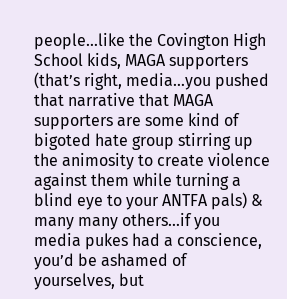people…like the Covington High School kids, MAGA supporters (that’s right, media…you pushed that narrative that MAGA supporters are some kind of bigoted hate group stirring up the animosity to create violence against them while turning a blind eye to your ANTFA pals) & many many others…if you media pukes had a conscience, you’d be ashamed of yourselves, but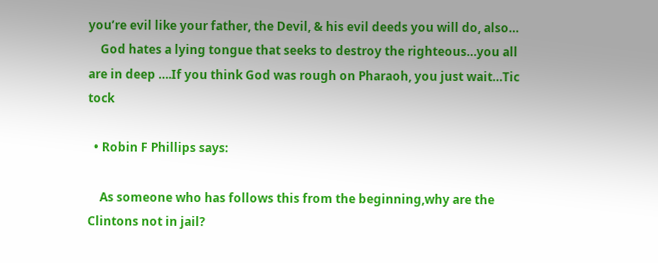you’re evil like your father, the Devil, & his evil deeds you will do, also…
    God hates a lying tongue that seeks to destroy the righteous…you all are in deep ….If you think God was rough on Pharaoh, you just wait…Tic tock

  • Robin F Phillips says:

    As someone who has follows this from the beginning,why are the Clintons not in jail?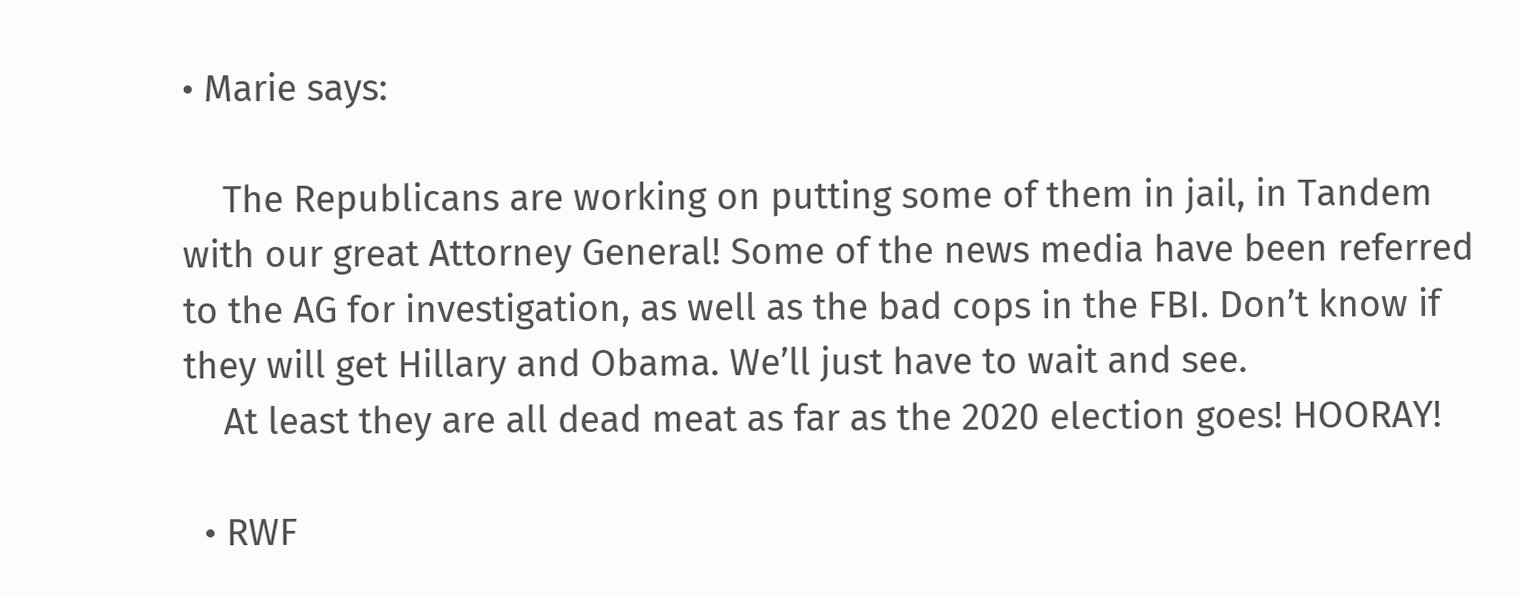• Marie says:

    The Republicans are working on putting some of them in jail, in Tandem with our great Attorney General! Some of the news media have been referred to the AG for investigation, as well as the bad cops in the FBI. Don’t know if they will get Hillary and Obama. We’ll just have to wait and see.
    At least they are all dead meat as far as the 2020 election goes! HOORAY!

  • RWF